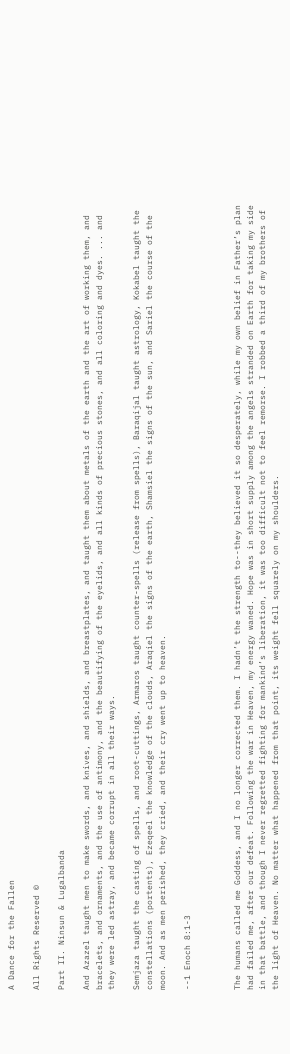A Dance for the Fallen

All Rights Reserved ©

Part II. Ninsun & Lugalbanda

And Azazel taught men to make swords, and knives, and shields, and breastplates, and taught them about metals of the earth and the art of working them, and bracelets, and ornaments, and the use of antimony, and the beautifying of the eyelids, and all kinds of precious stones, and all coloring and dyes. ... and they were led astray, and became corrupt in all their ways.

Semjaza taught the casting of spells, and root-cuttings, Armaros taught counter-spells (release from spells), Baraqijal taught astrology, Kokabel taught the constellations (portents), Ezeqeel the knowledge of the clouds, Araqiel the signs of the earth, Shamsiel the signs of the sun, and Sariel the course of the moon. And as men perished, they cried, and their cry went up to heaven.

--1 Enoch 8:1-3



The humans called me Goddess, and I no longer corrected them. I hadn’t the strength to--they believed it so desperately, while my own belief in Father’s plan had failed me, after our defeat. Following the war in Heaven, my energy waned. Hope was in short supply among the angels stranded on Earth for taking my side in that battle, and though I never regretted fighting for mankind’s liberation, it was too difficult not to feel remorse. I robbed a third of my brothers of the light of Heaven. No matter what happened from that point, its weight fell squarely on my shoulders.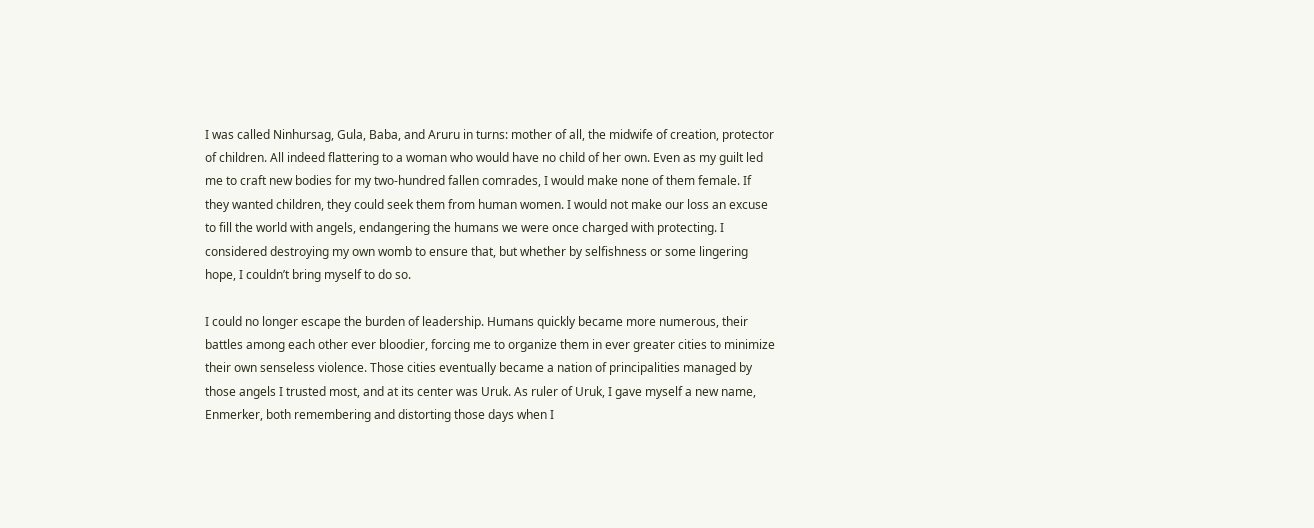I was called Ninhursag, Gula, Baba, and Aruru in turns: mother of all, the midwife of creation, protector of children. All indeed flattering to a woman who would have no child of her own. Even as my guilt led me to craft new bodies for my two-hundred fallen comrades, I would make none of them female. If they wanted children, they could seek them from human women. I would not make our loss an excuse to fill the world with angels, endangering the humans we were once charged with protecting. I considered destroying my own womb to ensure that, but whether by selfishness or some lingering hope, I couldn’t bring myself to do so.

I could no longer escape the burden of leadership. Humans quickly became more numerous, their battles among each other ever bloodier, forcing me to organize them in ever greater cities to minimize their own senseless violence. Those cities eventually became a nation of principalities managed by those angels I trusted most, and at its center was Uruk. As ruler of Uruk, I gave myself a new name, Enmerker, both remembering and distorting those days when I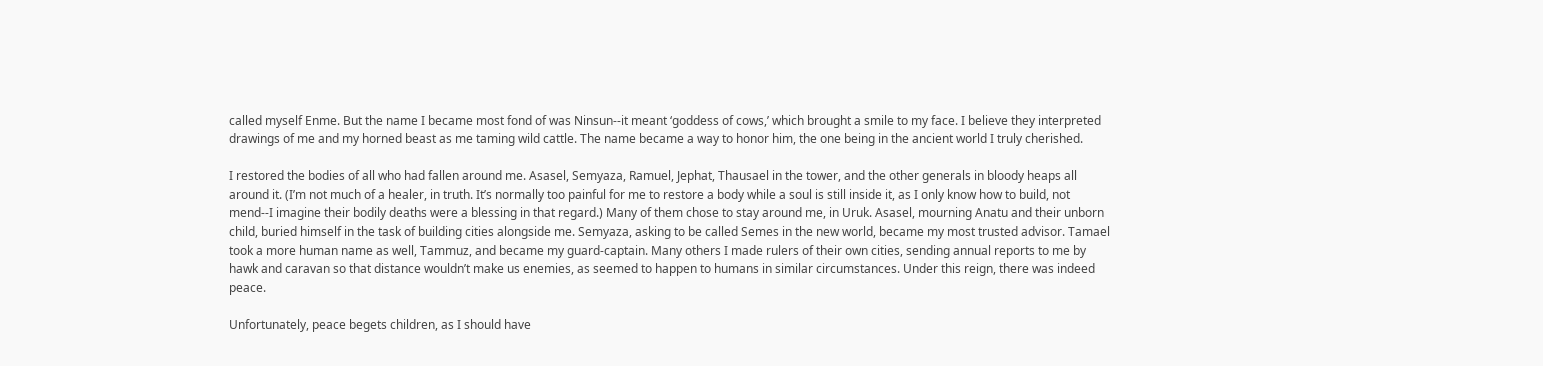called myself Enme. But the name I became most fond of was Ninsun--it meant ‘goddess of cows,’ which brought a smile to my face. I believe they interpreted drawings of me and my horned beast as me taming wild cattle. The name became a way to honor him, the one being in the ancient world I truly cherished.

I restored the bodies of all who had fallen around me. Asasel, Semyaza, Ramuel, Jephat, Thausael in the tower, and the other generals in bloody heaps all around it. (I’m not much of a healer, in truth. It’s normally too painful for me to restore a body while a soul is still inside it, as I only know how to build, not mend--I imagine their bodily deaths were a blessing in that regard.) Many of them chose to stay around me, in Uruk. Asasel, mourning Anatu and their unborn child, buried himself in the task of building cities alongside me. Semyaza, asking to be called Semes in the new world, became my most trusted advisor. Tamael took a more human name as well, Tammuz, and became my guard-captain. Many others I made rulers of their own cities, sending annual reports to me by hawk and caravan so that distance wouldn’t make us enemies, as seemed to happen to humans in similar circumstances. Under this reign, there was indeed peace.

Unfortunately, peace begets children, as I should have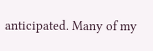anticipated. Many of my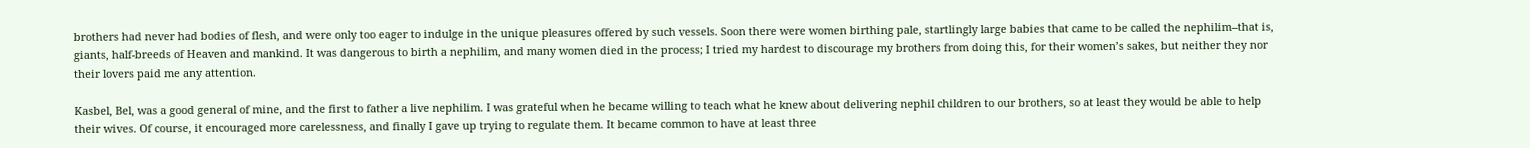brothers had never had bodies of flesh, and were only too eager to indulge in the unique pleasures offered by such vessels. Soon there were women birthing pale, startlingly large babies that came to be called the nephilim--that is, giants, half-breeds of Heaven and mankind. It was dangerous to birth a nephilim, and many women died in the process; I tried my hardest to discourage my brothers from doing this, for their women’s sakes, but neither they nor their lovers paid me any attention.

Kasbel, Bel, was a good general of mine, and the first to father a live nephilim. I was grateful when he became willing to teach what he knew about delivering nephil children to our brothers, so at least they would be able to help their wives. Of course, it encouraged more carelessness, and finally I gave up trying to regulate them. It became common to have at least three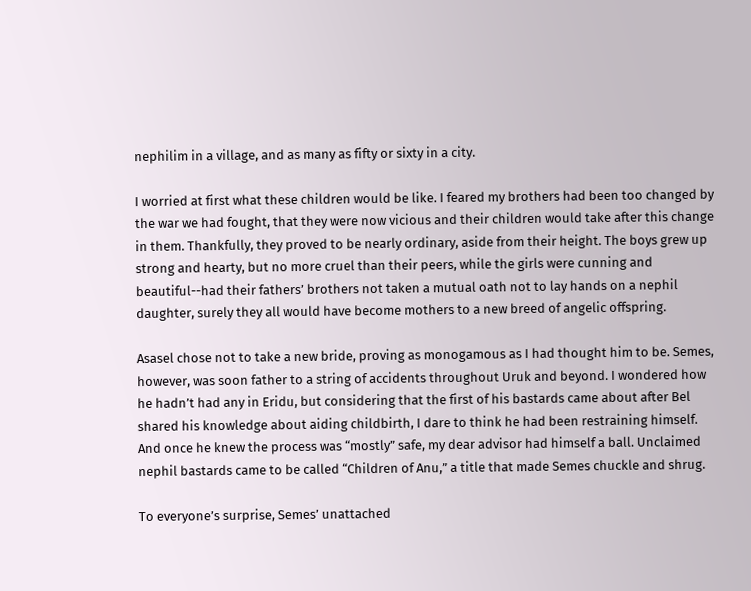nephilim in a village, and as many as fifty or sixty in a city.

I worried at first what these children would be like. I feared my brothers had been too changed by the war we had fought, that they were now vicious and their children would take after this change in them. Thankfully, they proved to be nearly ordinary, aside from their height. The boys grew up strong and hearty, but no more cruel than their peers, while the girls were cunning and beautiful--had their fathers’ brothers not taken a mutual oath not to lay hands on a nephil daughter, surely they all would have become mothers to a new breed of angelic offspring.

Asasel chose not to take a new bride, proving as monogamous as I had thought him to be. Semes, however, was soon father to a string of accidents throughout Uruk and beyond. I wondered how he hadn’t had any in Eridu, but considering that the first of his bastards came about after Bel shared his knowledge about aiding childbirth, I dare to think he had been restraining himself. And once he knew the process was “mostly” safe, my dear advisor had himself a ball. Unclaimed nephil bastards came to be called “Children of Anu,” a title that made Semes chuckle and shrug.

To everyone’s surprise, Semes’ unattached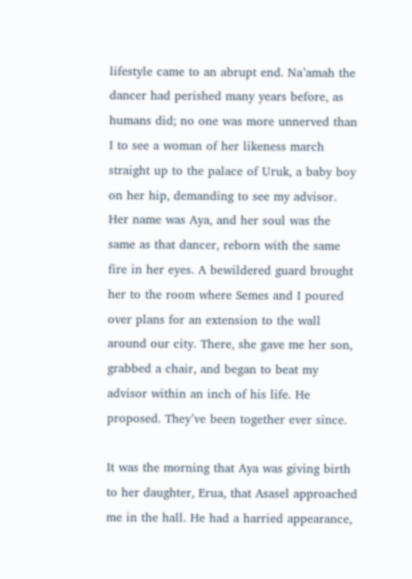lifestyle came to an abrupt end. Na’amah the dancer had perished many years before, as humans did; no one was more unnerved than I to see a woman of her likeness march straight up to the palace of Uruk, a baby boy on her hip, demanding to see my advisor. Her name was Aya, and her soul was the same as that dancer, reborn with the same fire in her eyes. A bewildered guard brought her to the room where Semes and I poured over plans for an extension to the wall around our city. There, she gave me her son, grabbed a chair, and began to beat my advisor within an inch of his life. He proposed. They’ve been together ever since.

It was the morning that Aya was giving birth to her daughter, Erua, that Asasel approached me in the hall. He had a harried appearance,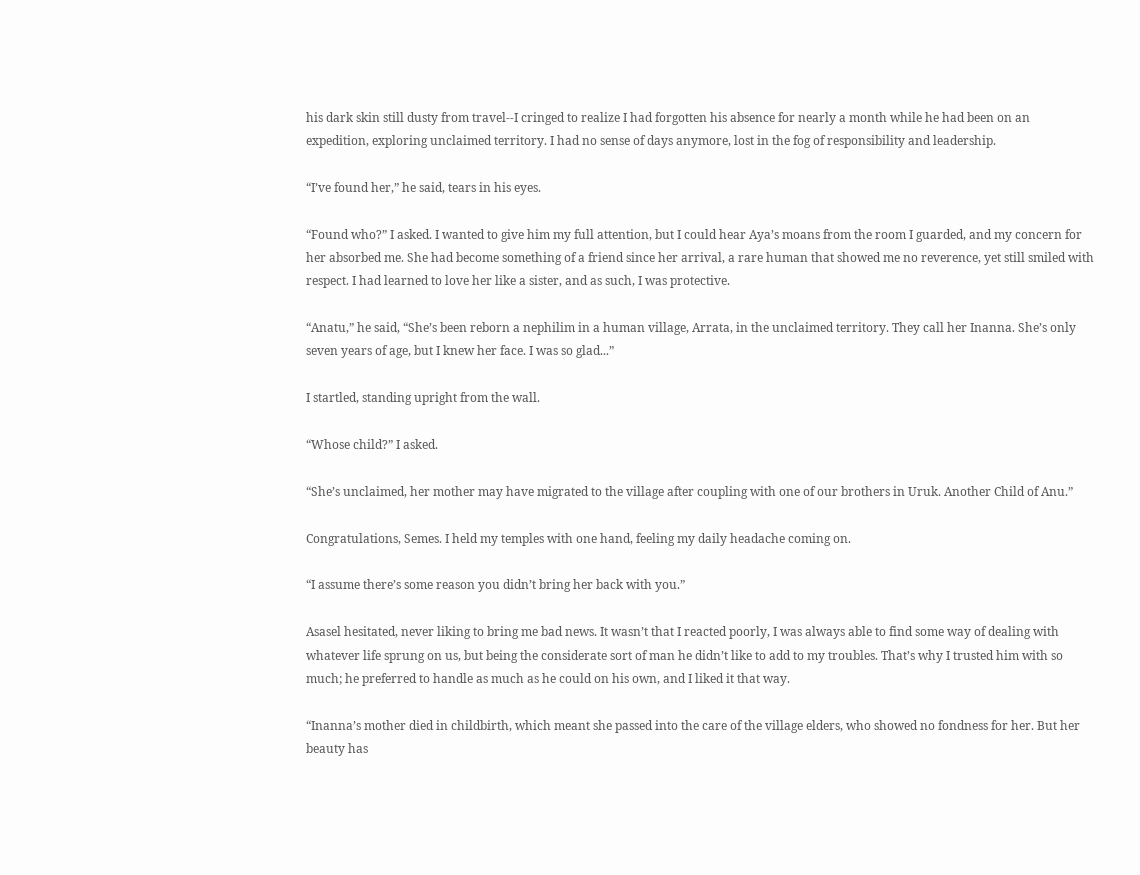his dark skin still dusty from travel--I cringed to realize I had forgotten his absence for nearly a month while he had been on an expedition, exploring unclaimed territory. I had no sense of days anymore, lost in the fog of responsibility and leadership.

“I’ve found her,” he said, tears in his eyes.

“Found who?” I asked. I wanted to give him my full attention, but I could hear Aya’s moans from the room I guarded, and my concern for her absorbed me. She had become something of a friend since her arrival, a rare human that showed me no reverence, yet still smiled with respect. I had learned to love her like a sister, and as such, I was protective.

“Anatu,” he said, “She’s been reborn a nephilim in a human village, Arrata, in the unclaimed territory. They call her Inanna. She’s only seven years of age, but I knew her face. I was so glad...”

I startled, standing upright from the wall.

“Whose child?” I asked.

“She’s unclaimed, her mother may have migrated to the village after coupling with one of our brothers in Uruk. Another Child of Anu.”

Congratulations, Semes. I held my temples with one hand, feeling my daily headache coming on.

“I assume there’s some reason you didn’t bring her back with you.”

Asasel hesitated, never liking to bring me bad news. It wasn’t that I reacted poorly, I was always able to find some way of dealing with whatever life sprung on us, but being the considerate sort of man he didn’t like to add to my troubles. That’s why I trusted him with so much; he preferred to handle as much as he could on his own, and I liked it that way.

“Inanna’s mother died in childbirth, which meant she passed into the care of the village elders, who showed no fondness for her. But her beauty has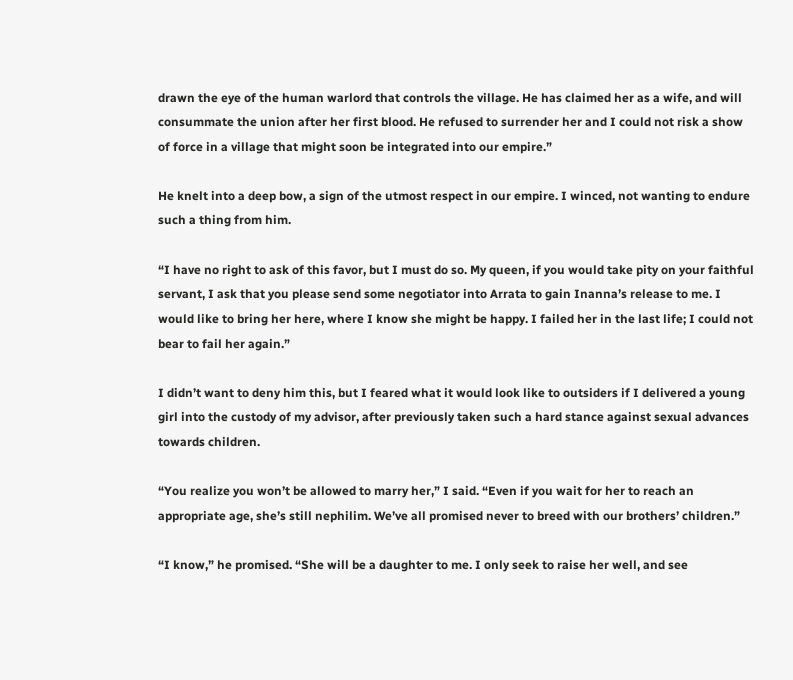drawn the eye of the human warlord that controls the village. He has claimed her as a wife, and will consummate the union after her first blood. He refused to surrender her and I could not risk a show of force in a village that might soon be integrated into our empire.”

He knelt into a deep bow, a sign of the utmost respect in our empire. I winced, not wanting to endure such a thing from him.

“I have no right to ask of this favor, but I must do so. My queen, if you would take pity on your faithful servant, I ask that you please send some negotiator into Arrata to gain Inanna’s release to me. I would like to bring her here, where I know she might be happy. I failed her in the last life; I could not bear to fail her again.”

I didn’t want to deny him this, but I feared what it would look like to outsiders if I delivered a young girl into the custody of my advisor, after previously taken such a hard stance against sexual advances towards children.

“You realize you won’t be allowed to marry her,” I said. “Even if you wait for her to reach an appropriate age, she’s still nephilim. We’ve all promised never to breed with our brothers’ children.”

“I know,” he promised. “She will be a daughter to me. I only seek to raise her well, and see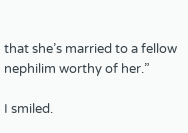that she’s married to a fellow nephilim worthy of her.”

I smiled.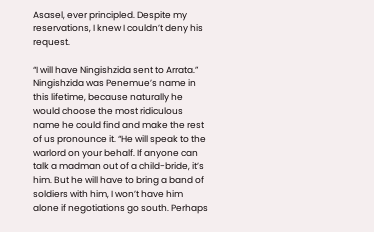Asasel, ever principled. Despite my reservations, I knew I couldn’t deny his request.

“I will have Ningishzida sent to Arrata.” Ningishzida was Penemue’s name in this lifetime, because naturally he would choose the most ridiculous name he could find and make the rest of us pronounce it. “He will speak to the warlord on your behalf. If anyone can talk a madman out of a child-bride, it’s him. But he will have to bring a band of soldiers with him, I won’t have him alone if negotiations go south. Perhaps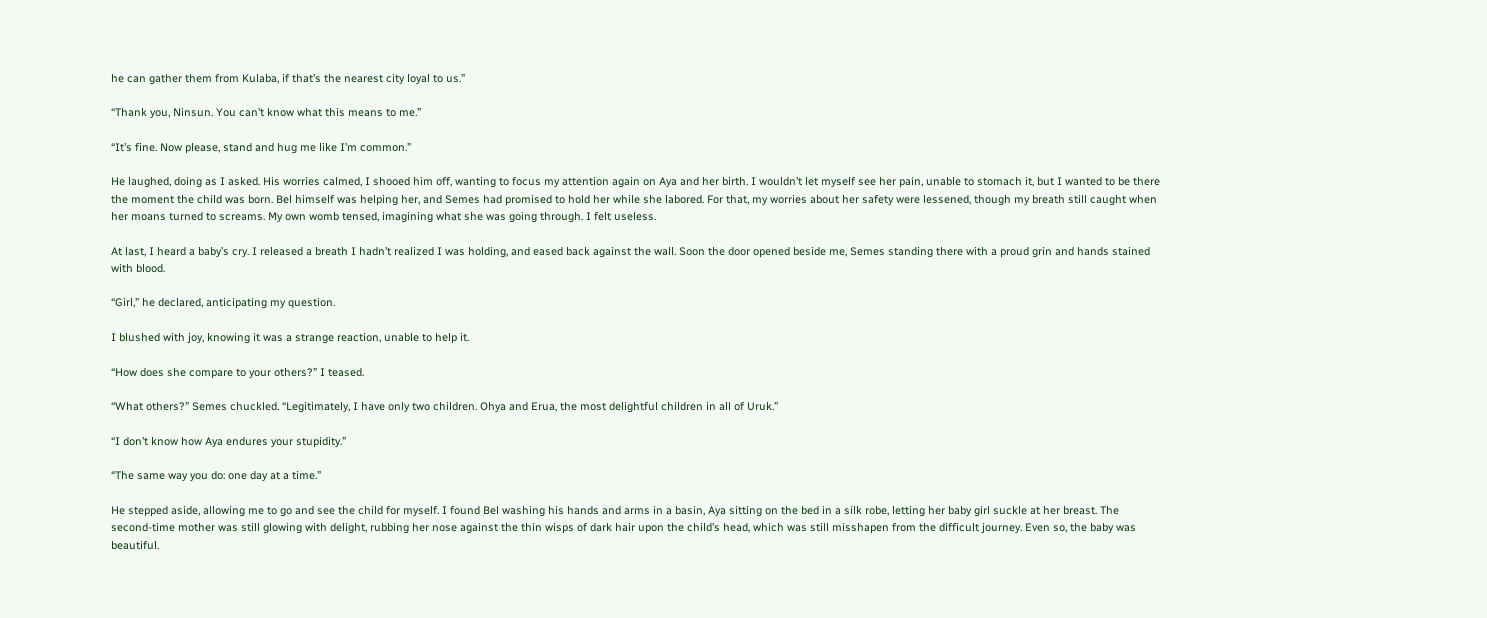he can gather them from Kulaba, if that’s the nearest city loyal to us.”

“Thank you, Ninsun. You can’t know what this means to me.”

“It’s fine. Now please, stand and hug me like I’m common.”

He laughed, doing as I asked. His worries calmed, I shooed him off, wanting to focus my attention again on Aya and her birth. I wouldn’t let myself see her pain, unable to stomach it, but I wanted to be there the moment the child was born. Bel himself was helping her, and Semes had promised to hold her while she labored. For that, my worries about her safety were lessened, though my breath still caught when her moans turned to screams. My own womb tensed, imagining what she was going through. I felt useless.

At last, I heard a baby’s cry. I released a breath I hadn’t realized I was holding, and eased back against the wall. Soon the door opened beside me, Semes standing there with a proud grin and hands stained with blood.

“Girl,” he declared, anticipating my question.

I blushed with joy, knowing it was a strange reaction, unable to help it.

“How does she compare to your others?” I teased.

“What others?” Semes chuckled. “Legitimately, I have only two children. Ohya and Erua, the most delightful children in all of Uruk.”

“I don’t know how Aya endures your stupidity.”

“The same way you do: one day at a time.”

He stepped aside, allowing me to go and see the child for myself. I found Bel washing his hands and arms in a basin, Aya sitting on the bed in a silk robe, letting her baby girl suckle at her breast. The second-time mother was still glowing with delight, rubbing her nose against the thin wisps of dark hair upon the child’s head, which was still misshapen from the difficult journey. Even so, the baby was beautiful.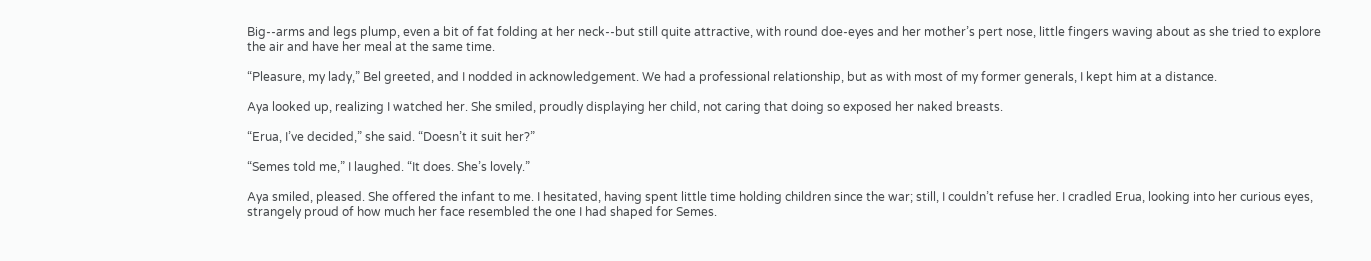Big--arms and legs plump, even a bit of fat folding at her neck--but still quite attractive, with round doe-eyes and her mother’s pert nose, little fingers waving about as she tried to explore the air and have her meal at the same time.

“Pleasure, my lady,” Bel greeted, and I nodded in acknowledgement. We had a professional relationship, but as with most of my former generals, I kept him at a distance.

Aya looked up, realizing I watched her. She smiled, proudly displaying her child, not caring that doing so exposed her naked breasts.

“Erua, I’ve decided,” she said. “Doesn’t it suit her?”

“Semes told me,” I laughed. “It does. She’s lovely.”

Aya smiled, pleased. She offered the infant to me. I hesitated, having spent little time holding children since the war; still, I couldn’t refuse her. I cradled Erua, looking into her curious eyes, strangely proud of how much her face resembled the one I had shaped for Semes.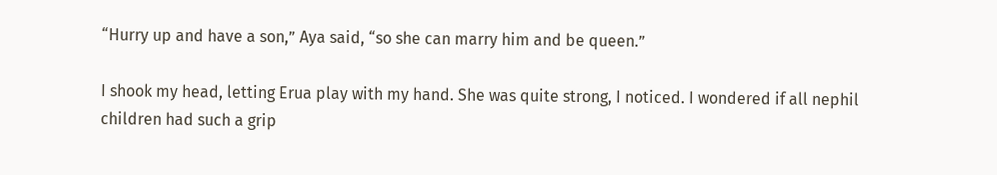“Hurry up and have a son,” Aya said, “so she can marry him and be queen.”

I shook my head, letting Erua play with my hand. She was quite strong, I noticed. I wondered if all nephil children had such a grip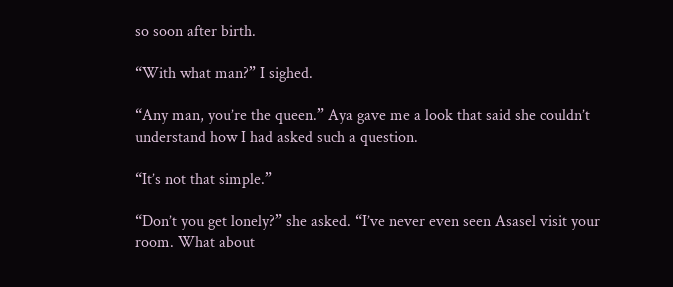so soon after birth.

“With what man?” I sighed.

“Any man, you’re the queen.” Aya gave me a look that said she couldn’t understand how I had asked such a question.

“It’s not that simple.”

“Don’t you get lonely?” she asked. “I’ve never even seen Asasel visit your room. What about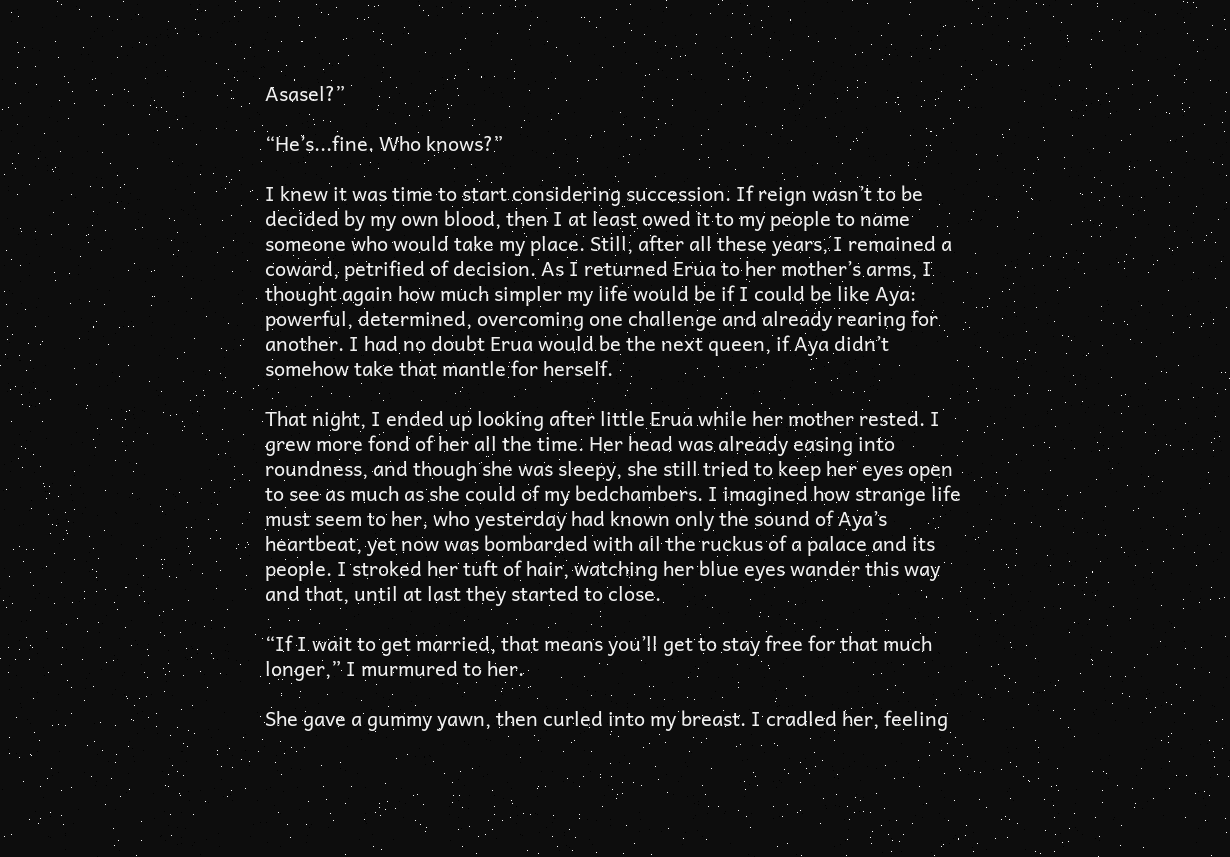Asasel?”

“He’s...fine. Who knows?”

I knew it was time to start considering succession. If reign wasn’t to be decided by my own blood, then I at least owed it to my people to name someone who would take my place. Still, after all these years, I remained a coward, petrified of decision. As I returned Erua to her mother’s arms, I thought again how much simpler my life would be if I could be like Aya: powerful, determined, overcoming one challenge and already rearing for another. I had no doubt Erua would be the next queen, if Aya didn’t somehow take that mantle for herself.

That night, I ended up looking after little Erua while her mother rested. I grew more fond of her all the time. Her head was already easing into roundness, and though she was sleepy, she still tried to keep her eyes open to see as much as she could of my bedchambers. I imagined how strange life must seem to her, who yesterday had known only the sound of Aya’s heartbeat, yet now was bombarded with all the ruckus of a palace and its people. I stroked her tuft of hair, watching her blue eyes wander this way and that, until at last they started to close.

“If I wait to get married, that means you’ll get to stay free for that much longer,” I murmured to her.

She gave a gummy yawn, then curled into my breast. I cradled her, feeling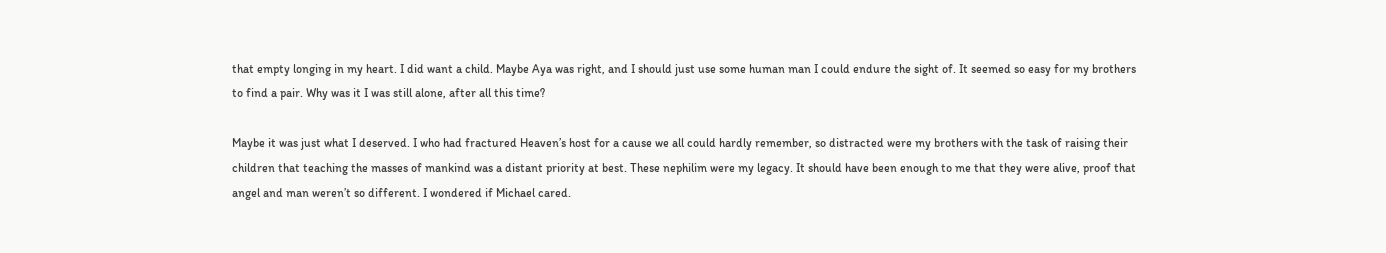that empty longing in my heart. I did want a child. Maybe Aya was right, and I should just use some human man I could endure the sight of. It seemed so easy for my brothers to find a pair. Why was it I was still alone, after all this time?

Maybe it was just what I deserved. I who had fractured Heaven’s host for a cause we all could hardly remember, so distracted were my brothers with the task of raising their children that teaching the masses of mankind was a distant priority at best. These nephilim were my legacy. It should have been enough to me that they were alive, proof that angel and man weren’t so different. I wondered if Michael cared.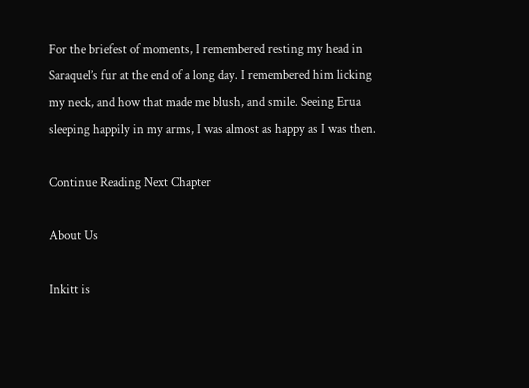For the briefest of moments, I remembered resting my head in Saraquel’s fur at the end of a long day. I remembered him licking my neck, and how that made me blush, and smile. Seeing Erua sleeping happily in my arms, I was almost as happy as I was then.

Continue Reading Next Chapter

About Us

Inkitt is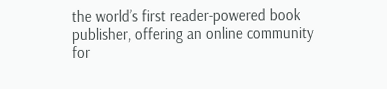the world’s first reader-powered book publisher, offering an online community for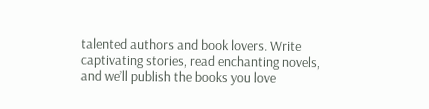talented authors and book lovers. Write captivating stories, read enchanting novels, and we’ll publish the books you love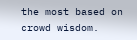the most based on crowd wisdom.